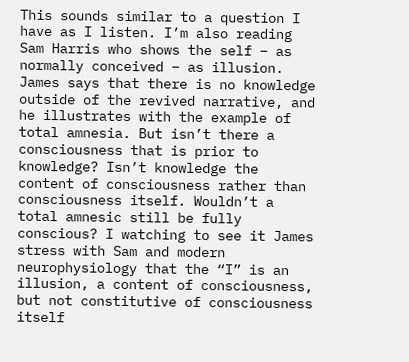This sounds similar to a question I have as I listen. I’m also reading Sam Harris who shows the self – as normally conceived – as illusion. James says that there is no knowledge outside of the revived narrative, and he illustrates with the example of total amnesia. But isn’t there a consciousness that is prior to knowledge? Isn’t knowledge the content of consciousness rather than consciousness itself. Wouldn’t a total amnesic still be fully conscious? I watching to see it James stress with Sam and modern neurophysiology that the “I” is an illusion, a content of consciousness, but not constitutive of consciousness itself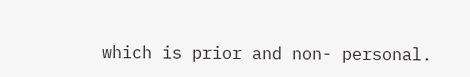which is prior and non- personal.